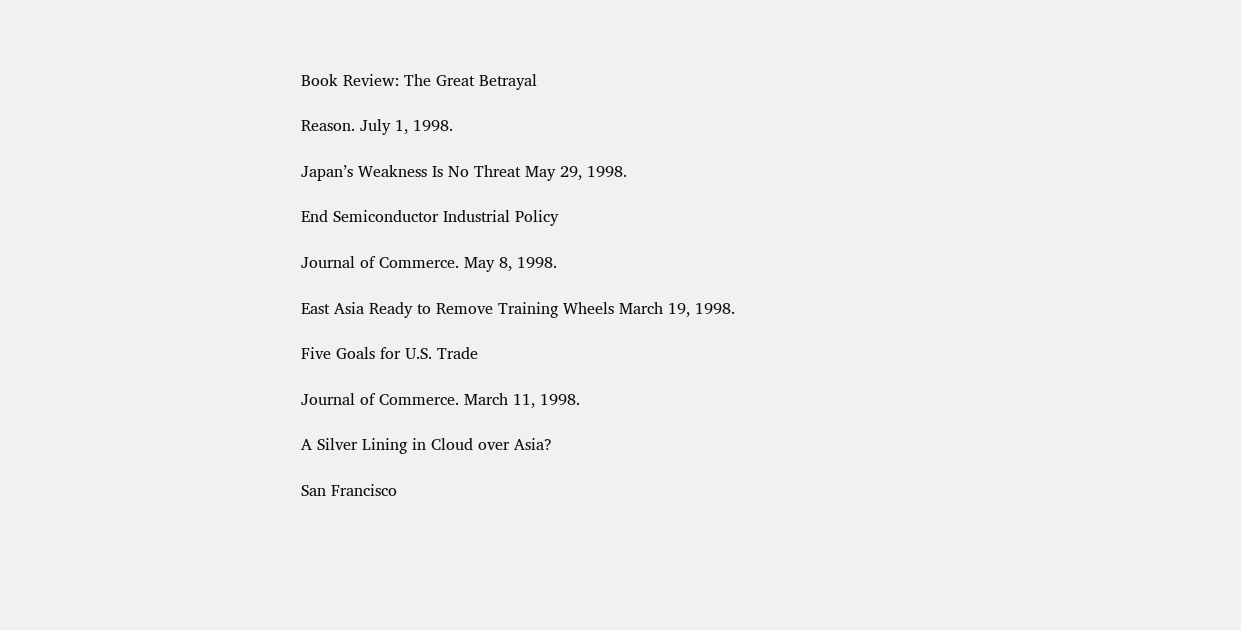Book Review: The Great Betrayal

Reason. July 1, 1998.

Japan’s Weakness Is No Threat May 29, 1998.

End Semiconductor Industrial Policy

Journal of Commerce. May 8, 1998.

East Asia Ready to Remove Training Wheels March 19, 1998.

Five Goals for U.S. Trade

Journal of Commerce. March 11, 1998.

A Silver Lining in Cloud over Asia?

San Francisco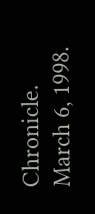Chronicle. March 6, 1998.